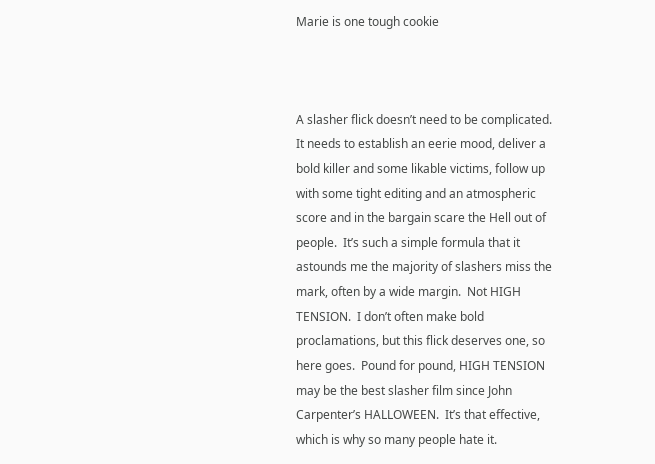Marie is one tough cookie



A slasher flick doesn’t need to be complicated.  It needs to establish an eerie mood, deliver a bold killer and some likable victims, follow up with some tight editing and an atmospheric score and in the bargain scare the Hell out of people.  It’s such a simple formula that it astounds me the majority of slashers miss the mark, often by a wide margin.  Not HIGH TENSION.  I don’t often make bold proclamations, but this flick deserves one, so here goes.  Pound for pound, HIGH TENSION may be the best slasher film since John Carpenter’s HALLOWEEN.  It’s that effective, which is why so many people hate it.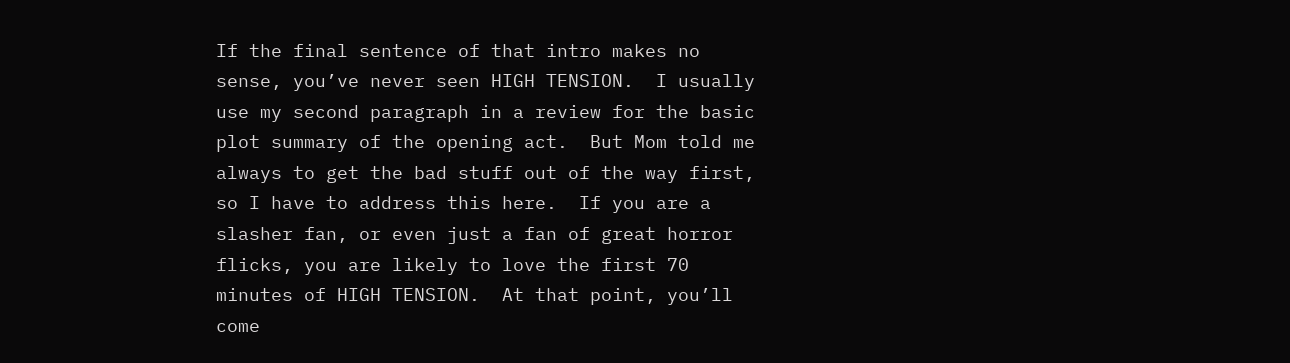If the final sentence of that intro makes no sense, you’ve never seen HIGH TENSION.  I usually use my second paragraph in a review for the basic plot summary of the opening act.  But Mom told me always to get the bad stuff out of the way first, so I have to address this here.  If you are a slasher fan, or even just a fan of great horror flicks, you are likely to love the first 70 minutes of HIGH TENSION.  At that point, you’ll come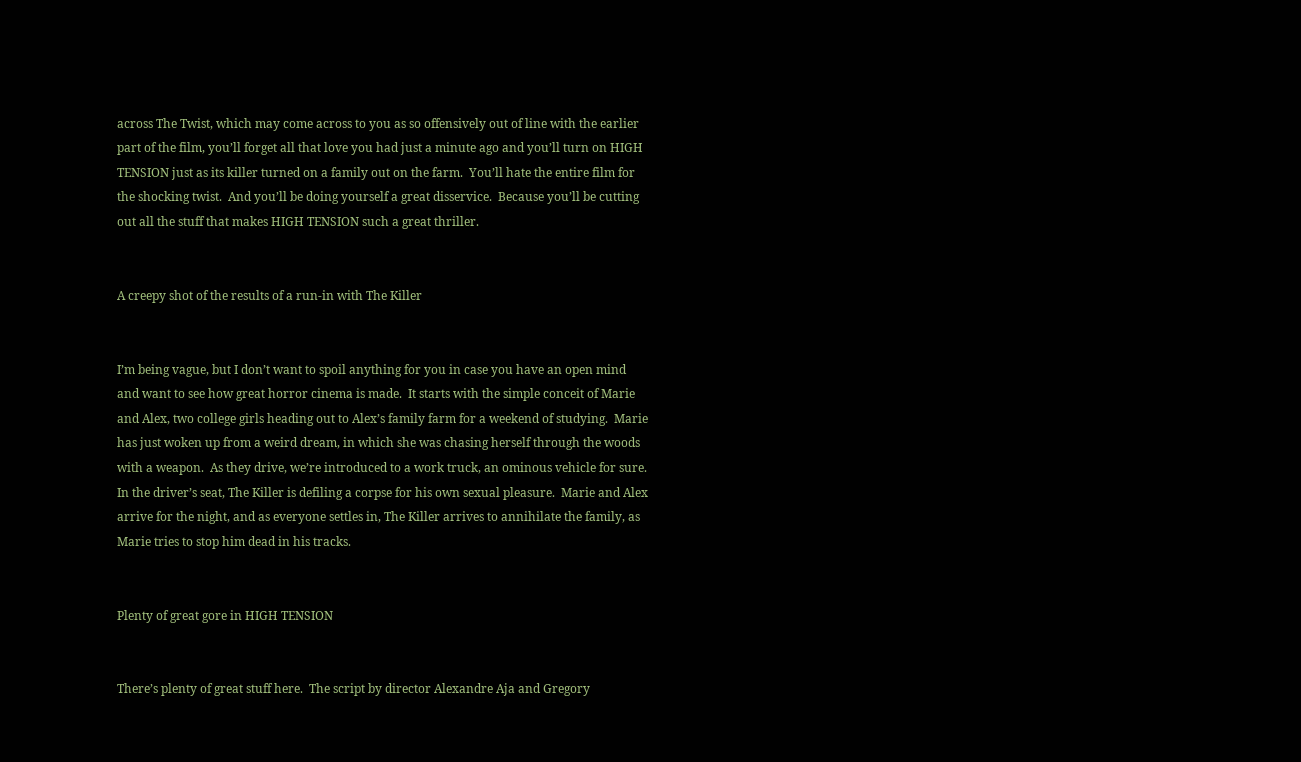across The Twist, which may come across to you as so offensively out of line with the earlier part of the film, you’ll forget all that love you had just a minute ago and you’ll turn on HIGH TENSION just as its killer turned on a family out on the farm.  You’ll hate the entire film for the shocking twist.  And you’ll be doing yourself a great disservice.  Because you’ll be cutting out all the stuff that makes HIGH TENSION such a great thriller.


A creepy shot of the results of a run-in with The Killer


I’m being vague, but I don’t want to spoil anything for you in case you have an open mind and want to see how great horror cinema is made.  It starts with the simple conceit of Marie and Alex, two college girls heading out to Alex’s family farm for a weekend of studying.  Marie has just woken up from a weird dream, in which she was chasing herself through the woods with a weapon.  As they drive, we’re introduced to a work truck, an ominous vehicle for sure.  In the driver’s seat, The Killer is defiling a corpse for his own sexual pleasure.  Marie and Alex arrive for the night, and as everyone settles in, The Killer arrives to annihilate the family, as Marie tries to stop him dead in his tracks.


Plenty of great gore in HIGH TENSION


There’s plenty of great stuff here.  The script by director Alexandre Aja and Gregory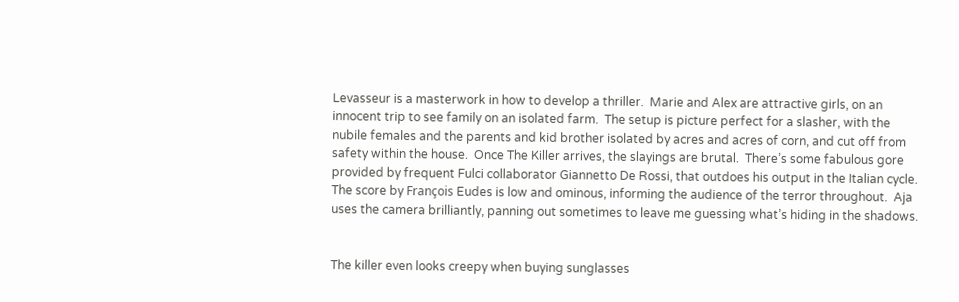Levasseur is a masterwork in how to develop a thriller.  Marie and Alex are attractive girls, on an innocent trip to see family on an isolated farm.  The setup is picture perfect for a slasher, with the nubile females and the parents and kid brother isolated by acres and acres of corn, and cut off from safety within the house.  Once The Killer arrives, the slayings are brutal.  There’s some fabulous gore provided by frequent Fulci collaborator Giannetto De Rossi, that outdoes his output in the Italian cycle.  The score by François Eudes is low and ominous, informing the audience of the terror throughout.  Aja uses the camera brilliantly, panning out sometimes to leave me guessing what’s hiding in the shadows.


The killer even looks creepy when buying sunglasses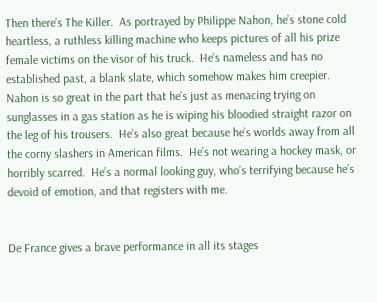Then there’s The Killer.  As portrayed by Philippe Nahon, he’s stone cold heartless, a ruthless killing machine who keeps pictures of all his prize female victims on the visor of his truck.  He’s nameless and has no established past, a blank slate, which somehow makes him creepier.  Nahon is so great in the part that he’s just as menacing trying on sunglasses in a gas station as he is wiping his bloodied straight razor on the leg of his trousers.  He’s also great because he’s worlds away from all the corny slashers in American films.  He’s not wearing a hockey mask, or horribly scarred.  He’s a normal looking guy, who’s terrifying because he’s devoid of emotion, and that registers with me.


De France gives a brave performance in all its stages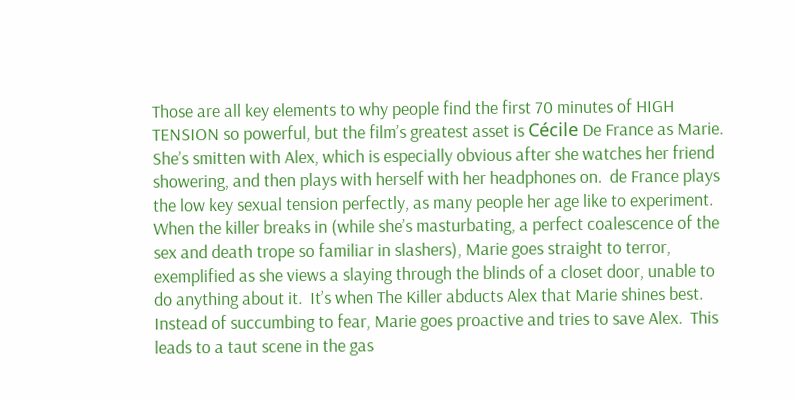Those are all key elements to why people find the first 70 minutes of HIGH TENSION so powerful, but the film’s greatest asset is Cécile De France as Marie.  She’s smitten with Alex, which is especially obvious after she watches her friend showering, and then plays with herself with her headphones on.  de France plays the low key sexual tension perfectly, as many people her age like to experiment.  When the killer breaks in (while she’s masturbating, a perfect coalescence of the sex and death trope so familiar in slashers), Marie goes straight to terror, exemplified as she views a slaying through the blinds of a closet door, unable to do anything about it.  It’s when The Killer abducts Alex that Marie shines best.  Instead of succumbing to fear, Marie goes proactive and tries to save Alex.  This leads to a taut scene in the gas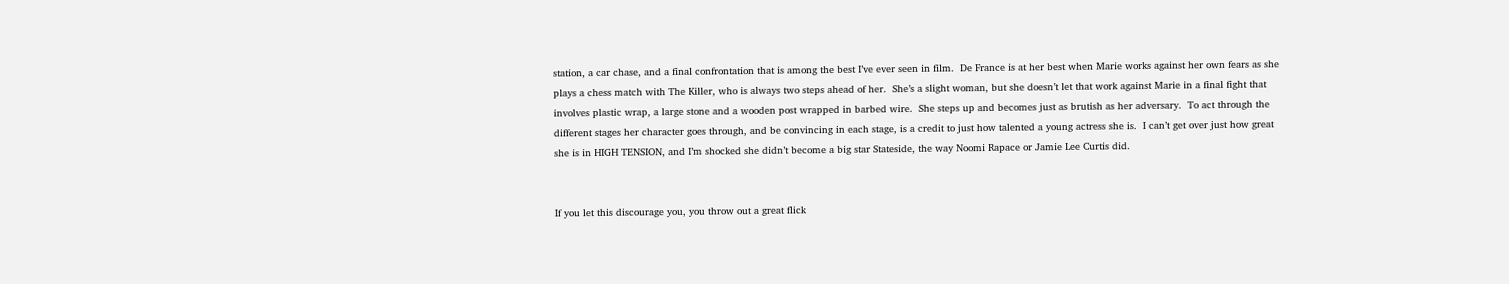station, a car chase, and a final confrontation that is among the best I’ve ever seen in film.  De France is at her best when Marie works against her own fears as she plays a chess match with The Killer, who is always two steps ahead of her.  She’s a slight woman, but she doesn’t let that work against Marie in a final fight that involves plastic wrap, a large stone and a wooden post wrapped in barbed wire.  She steps up and becomes just as brutish as her adversary.  To act through the different stages her character goes through, and be convincing in each stage, is a credit to just how talented a young actress she is.  I can’t get over just how great she is in HIGH TENSION, and I’m shocked she didn’t become a big star Stateside, the way Noomi Rapace or Jamie Lee Curtis did.


If you let this discourage you, you throw out a great flick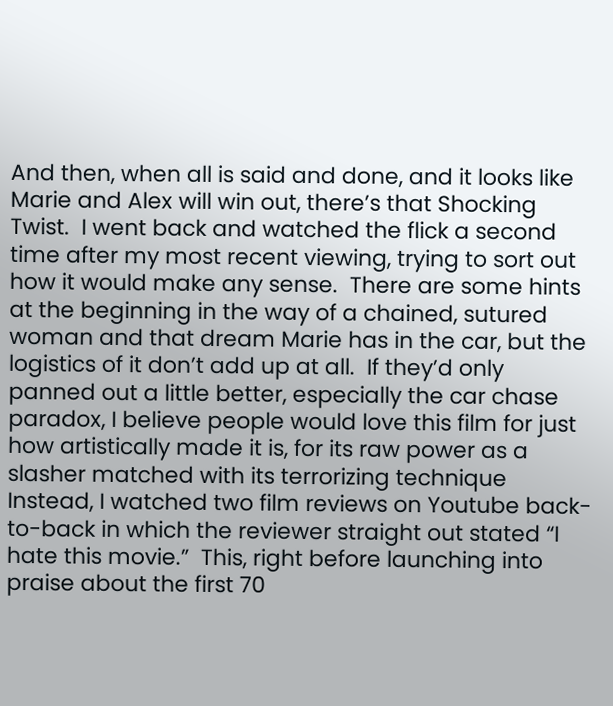And then, when all is said and done, and it looks like Marie and Alex will win out, there’s that Shocking Twist.  I went back and watched the flick a second time after my most recent viewing, trying to sort out how it would make any sense.  There are some hints at the beginning in the way of a chained, sutured woman and that dream Marie has in the car, but the logistics of it don’t add up at all.  If they’d only panned out a little better, especially the car chase paradox, I believe people would love this film for just how artistically made it is, for its raw power as a slasher matched with its terrorizing technique  Instead, I watched two film reviews on Youtube back-to-back in which the reviewer straight out stated “I hate this movie.”  This, right before launching into praise about the first 70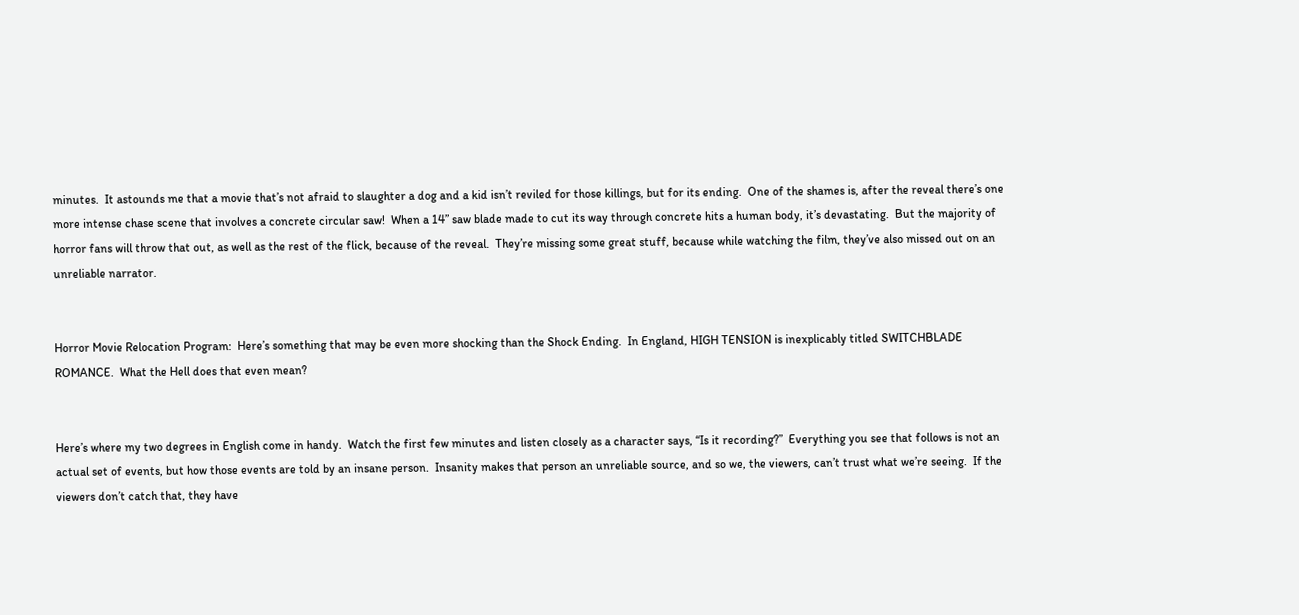minutes.  It astounds me that a movie that’s not afraid to slaughter a dog and a kid isn’t reviled for those killings, but for its ending.  One of the shames is, after the reveal there’s one more intense chase scene that involves a concrete circular saw!  When a 14” saw blade made to cut its way through concrete hits a human body, it’s devastating.  But the majority of horror fans will throw that out, as well as the rest of the flick, because of the reveal.  They’re missing some great stuff, because while watching the film, they’ve also missed out on an unreliable narrator.


Horror Movie Relocation Program:  Here’s something that may be even more shocking than the Shock Ending.  In England, HIGH TENSION is inexplicably titled SWITCHBLADE ROMANCE.  What the Hell does that even mean?


Here’s where my two degrees in English come in handy.  Watch the first few minutes and listen closely as a character says, “Is it recording?”  Everything you see that follows is not an actual set of events, but how those events are told by an insane person.  Insanity makes that person an unreliable source, and so we, the viewers, can’t trust what we’re seeing.  If the viewers don’t catch that, they have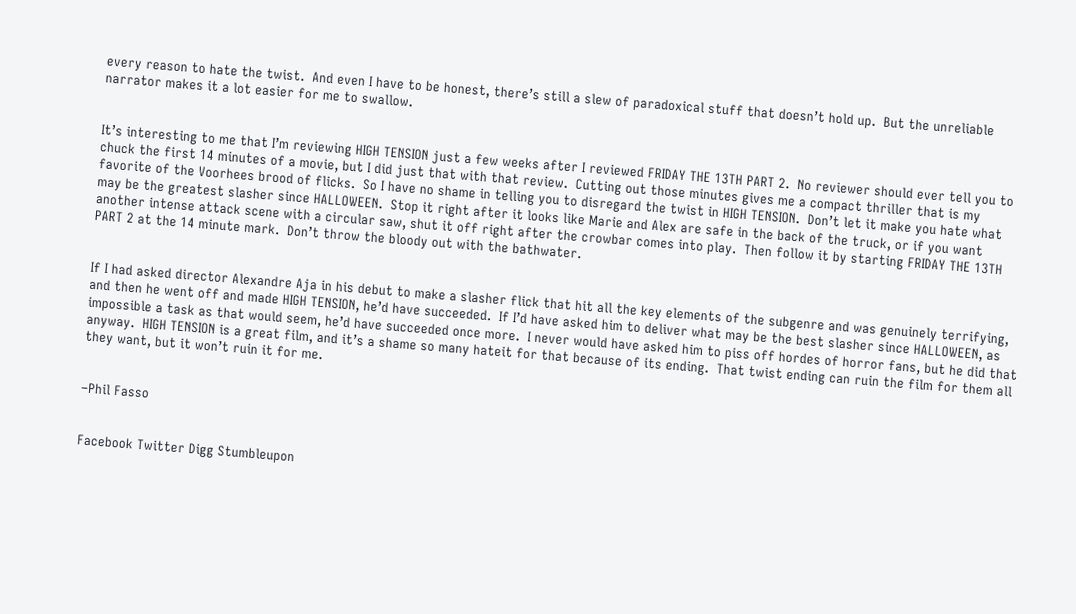every reason to hate the twist.  And even I have to be honest, there’s still a slew of paradoxical stuff that doesn’t hold up.  But the unreliable narrator makes it a lot easier for me to swallow.


It’s interesting to me that I’m reviewing HIGH TENSION just a few weeks after I reviewed FRIDAY THE 13TH PART 2.  No reviewer should ever tell you to chuck the first 14 minutes of a movie, but I did just that with that review.  Cutting out those minutes gives me a compact thriller that is my favorite of the Voorhees brood of flicks.  So I have no shame in telling you to disregard the twist in HIGH TENSION.  Don’t let it make you hate what may be the greatest slasher since HALLOWEEN.  Stop it right after it looks like Marie and Alex are safe in the back of the truck, or if you want another intense attack scene with a circular saw, shut it off right after the crowbar comes into play.  Then follow it by starting FRIDAY THE 13TH PART 2 at the 14 minute mark.  Don’t throw the bloody out with the bathwater.


If I had asked director Alexandre Aja in his debut to make a slasher flick that hit all the key elements of the subgenre and was genuinely terrifying, and then he went off and made HIGH TENSION, he’d have succeeded.  If I’d have asked him to deliver what may be the best slasher since HALLOWEEN, as impossible a task as that would seem, he’d have succeeded once more.  I never would have asked him to piss off hordes of horror fans, but he did that anyway.  HIGH TENSION is a great film, and it’s a shame so many hateit for that because of its ending.  That twist ending can ruin the film for them all they want, but it won’t ruin it for me.


–Phil Fasso


Facebook Twitter Digg Stumbleupon